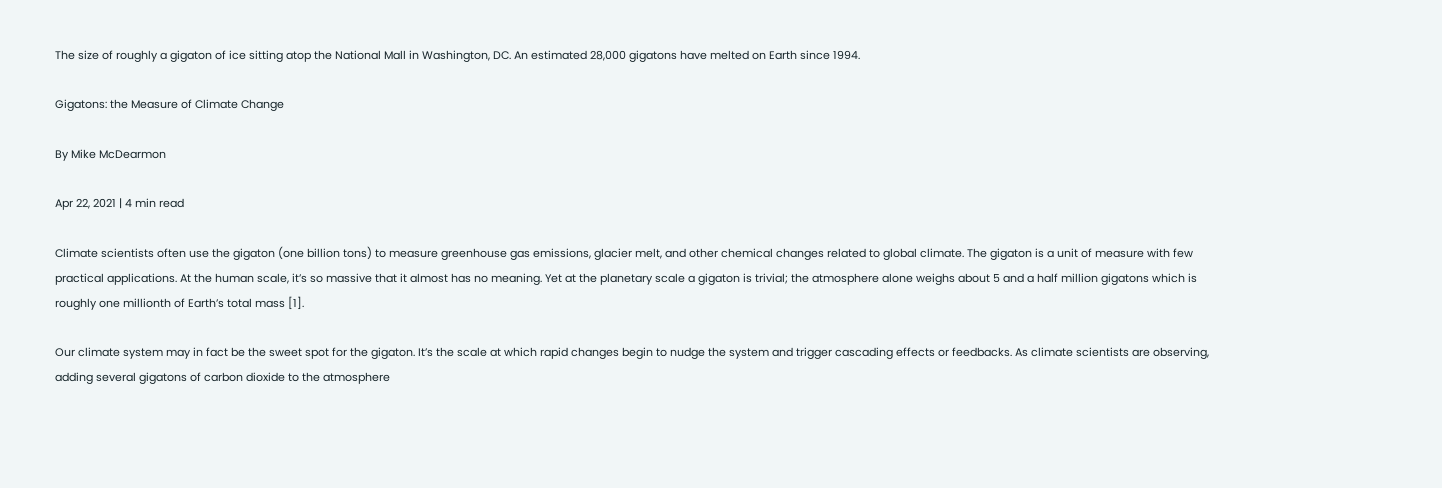The size of roughly a gigaton of ice sitting atop the National Mall in Washington, DC. An estimated 28,000 gigatons have melted on Earth since 1994.

Gigatons: the Measure of Climate Change

By Mike McDearmon

Apr 22, 2021 | 4 min read

Climate scientists often use the gigaton (one billion tons) to measure greenhouse gas emissions, glacier melt, and other chemical changes related to global climate. The gigaton is a unit of measure with few practical applications. At the human scale, it’s so massive that it almost has no meaning. Yet at the planetary scale a gigaton is trivial; the atmosphere alone weighs about 5 and a half million gigatons which is roughly one millionth of Earth’s total mass [1].

Our climate system may in fact be the sweet spot for the gigaton. It’s the scale at which rapid changes begin to nudge the system and trigger cascading effects or feedbacks. As climate scientists are observing, adding several gigatons of carbon dioxide to the atmosphere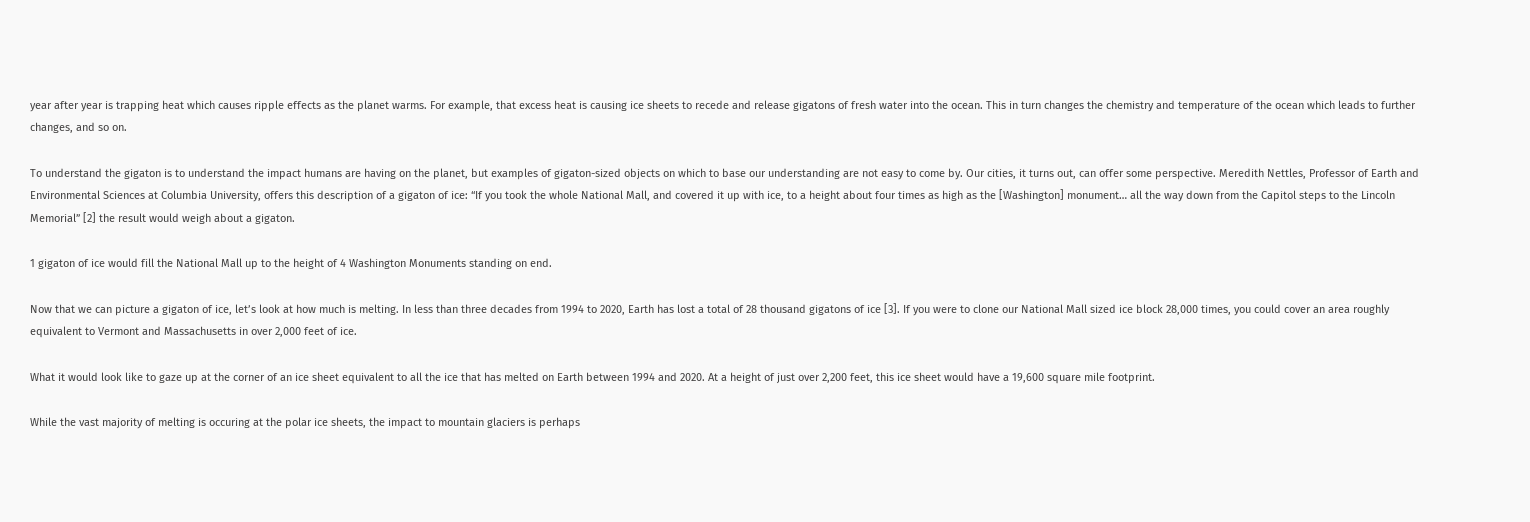year after year is trapping heat which causes ripple effects as the planet warms. For example, that excess heat is causing ice sheets to recede and release gigatons of fresh water into the ocean. This in turn changes the chemistry and temperature of the ocean which leads to further changes, and so on.

To understand the gigaton is to understand the impact humans are having on the planet, but examples of gigaton-sized objects on which to base our understanding are not easy to come by. Our cities, it turns out, can offer some perspective. Meredith Nettles, Professor of Earth and Environmental Sciences at Columbia University, offers this description of a gigaton of ice: “If you took the whole National Mall, and covered it up with ice, to a height about four times as high as the [Washington] monument… all the way down from the Capitol steps to the Lincoln Memorial” [2] the result would weigh about a gigaton.

1 gigaton of ice would fill the National Mall up to the height of 4 Washington Monuments standing on end.

Now that we can picture a gigaton of ice, let’s look at how much is melting. In less than three decades from 1994 to 2020, Earth has lost a total of 28 thousand gigatons of ice [3]. If you were to clone our National Mall sized ice block 28,000 times, you could cover an area roughly equivalent to Vermont and Massachusetts in over 2,000 feet of ice.

What it would look like to gaze up at the corner of an ice sheet equivalent to all the ice that has melted on Earth between 1994 and 2020. At a height of just over 2,200 feet, this ice sheet would have a 19,600 square mile footprint.

While the vast majority of melting is occuring at the polar ice sheets, the impact to mountain glaciers is perhaps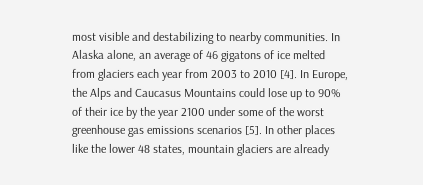most visible and destabilizing to nearby communities. In Alaska alone, an average of 46 gigatons of ice melted from glaciers each year from 2003 to 2010 [4]. In Europe, the Alps and Caucasus Mountains could lose up to 90% of their ice by the year 2100 under some of the worst greenhouse gas emissions scenarios [5]. In other places like the lower 48 states, mountain glaciers are already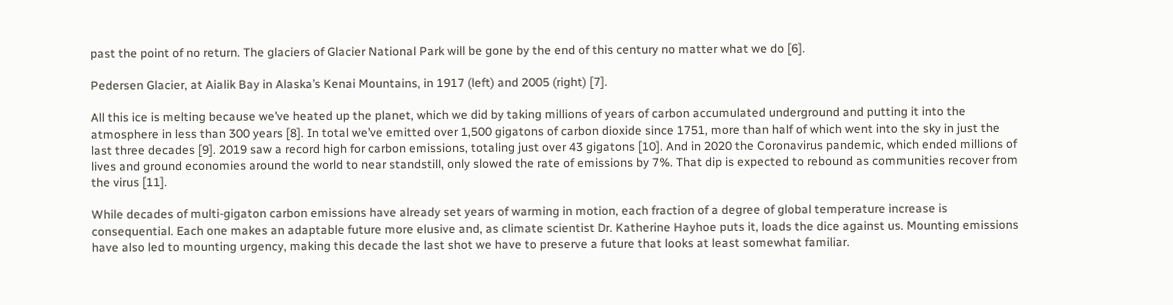past the point of no return. The glaciers of Glacier National Park will be gone by the end of this century no matter what we do [6].

Pedersen Glacier, at Aialik Bay in Alaska’s Kenai Mountains, in 1917 (left) and 2005 (right) [7].

All this ice is melting because we’ve heated up the planet, which we did by taking millions of years of carbon accumulated underground and putting it into the atmosphere in less than 300 years [8]. In total we’ve emitted over 1,500 gigatons of carbon dioxide since 1751, more than half of which went into the sky in just the last three decades [9]. 2019 saw a record high for carbon emissions, totaling just over 43 gigatons [10]. And in 2020 the Coronavirus pandemic, which ended millions of lives and ground economies around the world to near standstill, only slowed the rate of emissions by 7%. That dip is expected to rebound as communities recover from the virus [11].

While decades of multi-gigaton carbon emissions have already set years of warming in motion, each fraction of a degree of global temperature increase is consequential. Each one makes an adaptable future more elusive and, as climate scientist Dr. Katherine Hayhoe puts it, loads the dice against us. Mounting emissions have also led to mounting urgency, making this decade the last shot we have to preserve a future that looks at least somewhat familiar.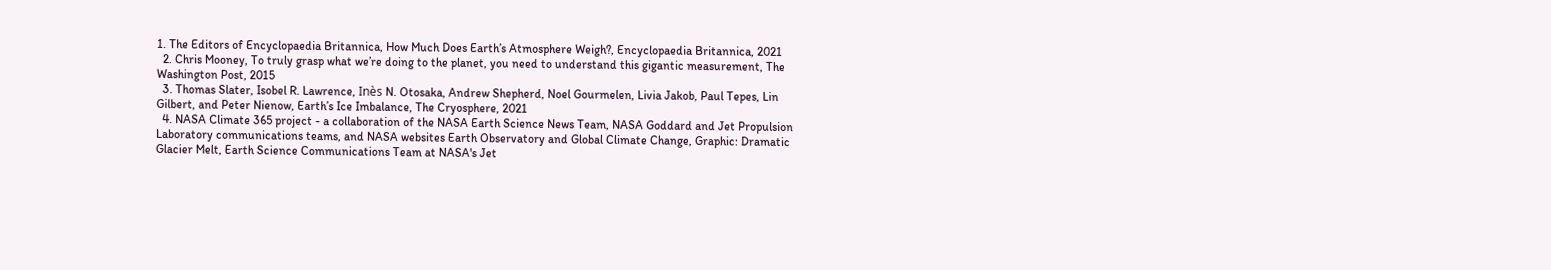1. The Editors of Encyclopaedia Britannica, How Much Does Earth’s Atmosphere Weigh?, Encyclopaedia Britannica, 2021
  2. Chris Mooney, To truly grasp what we’re doing to the planet, you need to understand this gigantic measurement, The Washington Post, 2015
  3. Thomas Slater, Isobel R. Lawrence, Inès N. Otosaka, Andrew Shepherd, Noel Gourmelen, Livia Jakob, Paul Tepes, Lin Gilbert, and Peter Nienow, Earth’s Ice Imbalance, The Cryosphere, 2021
  4. NASA Climate 365 project - a collaboration of the NASA Earth Science News Team, NASA Goddard and Jet Propulsion Laboratory communications teams, and NASA websites Earth Observatory and Global Climate Change, Graphic: Dramatic Glacier Melt, Earth Science Communications Team at NASA's Jet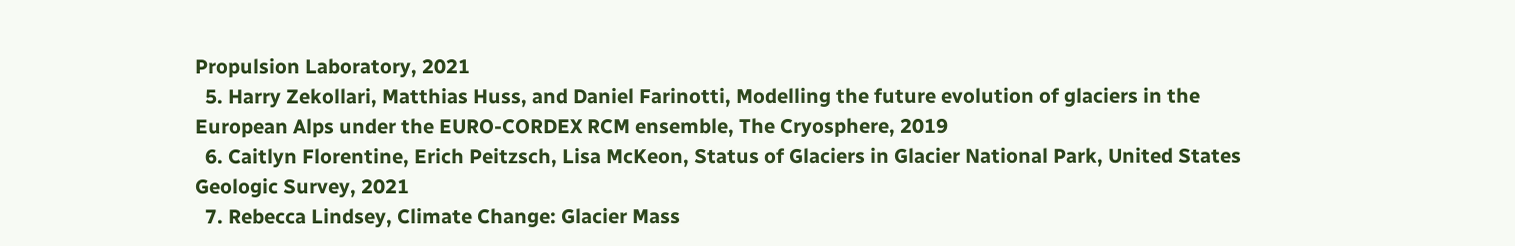Propulsion Laboratory, 2021
  5. Harry Zekollari, Matthias Huss, and Daniel Farinotti, Modelling the future evolution of glaciers in the European Alps under the EURO-CORDEX RCM ensemble, The Cryosphere, 2019
  6. Caitlyn Florentine, Erich Peitzsch, Lisa McKeon, Status of Glaciers in Glacier National Park, United States Geologic Survey, 2021
  7. Rebecca Lindsey, Climate Change: Glacier Mass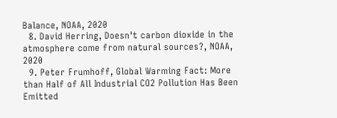Balance, NOAA, 2020
  8. David Herring, Doesn't carbon dioxide in the atmosphere come from natural sources?, NOAA, 2020
  9. Peter Frumhoff, Global Warming Fact: More than Half of All Industrial CO2 Pollution Has Been Emitted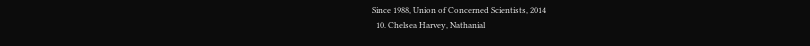Since 1988, Union of Concerned Scientists, 2014
  10. Chelsea Harvey, Nathanial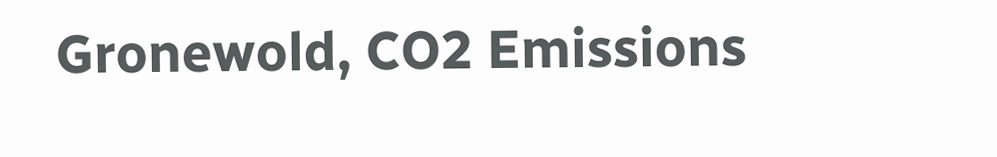Gronewold, CO2 Emissions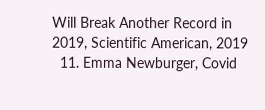Will Break Another Record in 2019, Scientific American, 2019
  11. Emma Newburger, Covid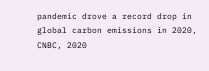pandemic drove a record drop in global carbon emissions in 2020, CNBC, 2020